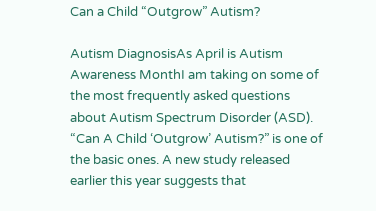Can a Child “Outgrow” Autism?

Autism DiagnosisAs April is Autism Awareness MonthI am taking on some of the most frequently asked questions about Autism Spectrum Disorder (ASD). “Can A Child ‘Outgrow’ Autism?” is one of the basic ones. A new study released earlier this year suggests that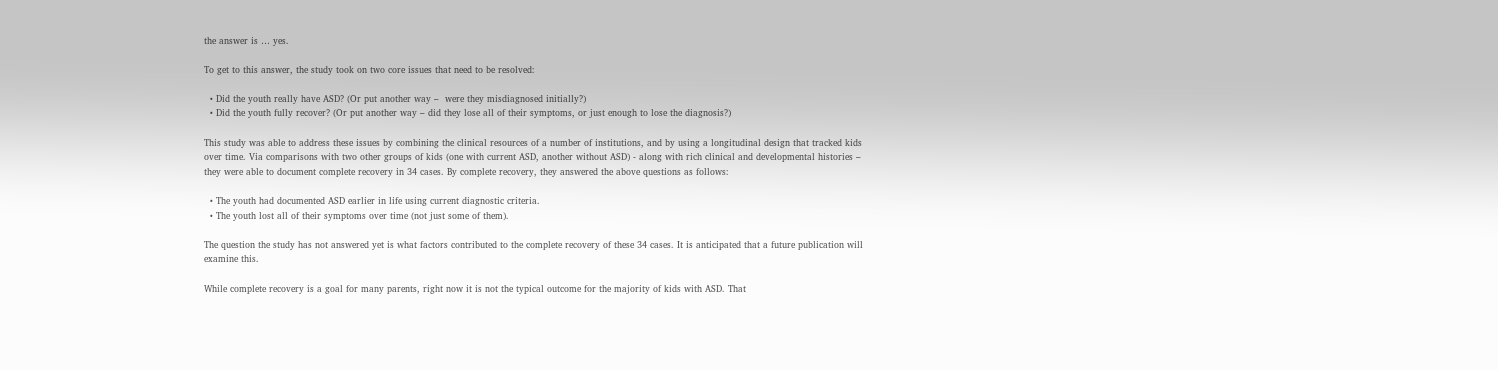the answer is … yes.

To get to this answer, the study took on two core issues that need to be resolved:

  • Did the youth really have ASD? (Or put another way –  were they misdiagnosed initially?)
  • Did the youth fully recover? (Or put another way – did they lose all of their symptoms, or just enough to lose the diagnosis?)

This study was able to address these issues by combining the clinical resources of a number of institutions, and by using a longitudinal design that tracked kids over time. Via comparisons with two other groups of kids (one with current ASD, another without ASD) - along with rich clinical and developmental histories –  they were able to document complete recovery in 34 cases. By complete recovery, they answered the above questions as follows:

  • The youth had documented ASD earlier in life using current diagnostic criteria.
  • The youth lost all of their symptoms over time (not just some of them).

The question the study has not answered yet is what factors contributed to the complete recovery of these 34 cases. It is anticipated that a future publication will examine this.

While complete recovery is a goal for many parents, right now it is not the typical outcome for the majority of kids with ASD. That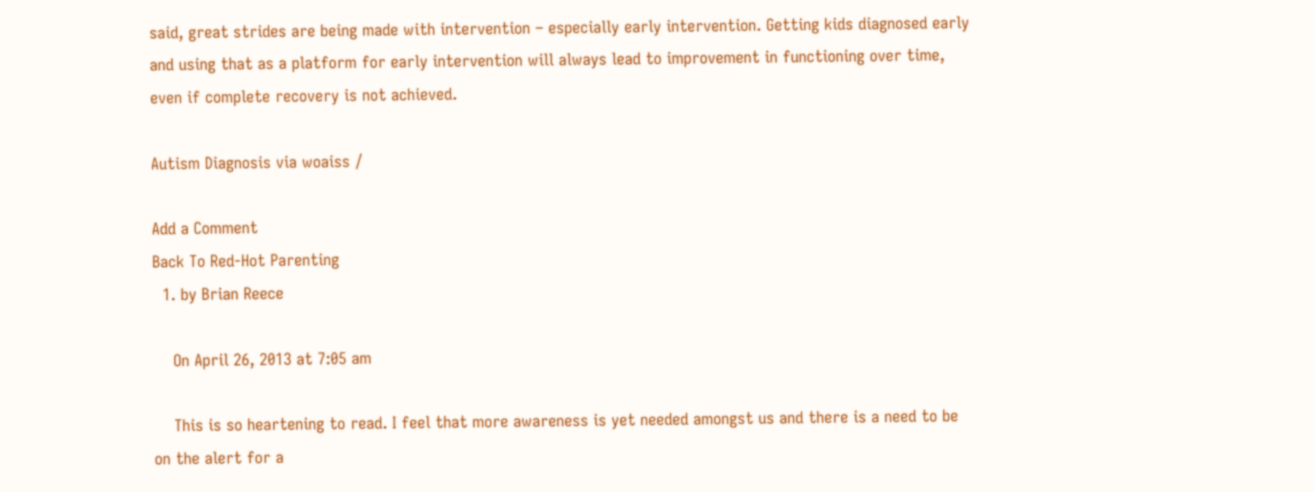said, great strides are being made with intervention – especially early intervention. Getting kids diagnosed early and using that as a platform for early intervention will always lead to improvement in functioning over time, even if complete recovery is not achieved.

Autism Diagnosis via woaiss /

Add a Comment
Back To Red-Hot Parenting
  1. by Brian Reece

    On April 26, 2013 at 7:05 am

    This is so heartening to read. I feel that more awareness is yet needed amongst us and there is a need to be on the alert for a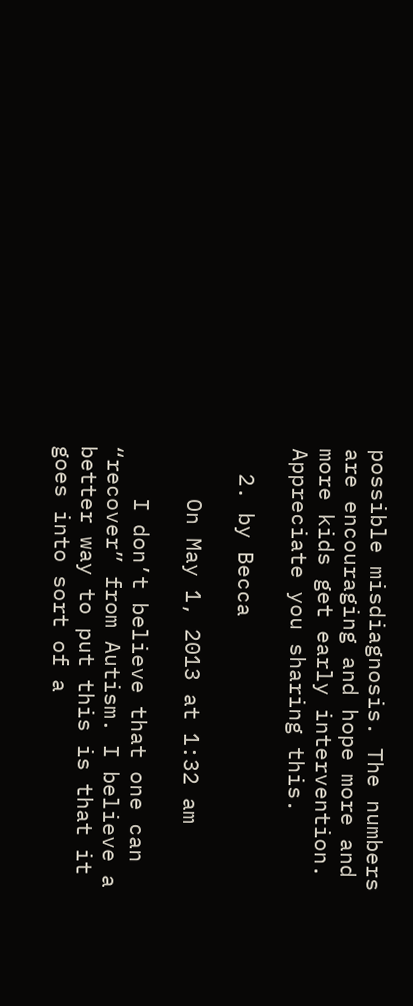possible misdiagnosis. The numbers are encouraging and hope more and more kids get early intervention. Appreciate you sharing this.

  2. by Becca

    On May 1, 2013 at 1:32 am

    I don’t believe that one can “recover” from Autism. I believe a better way to put this is that it goes into sort of a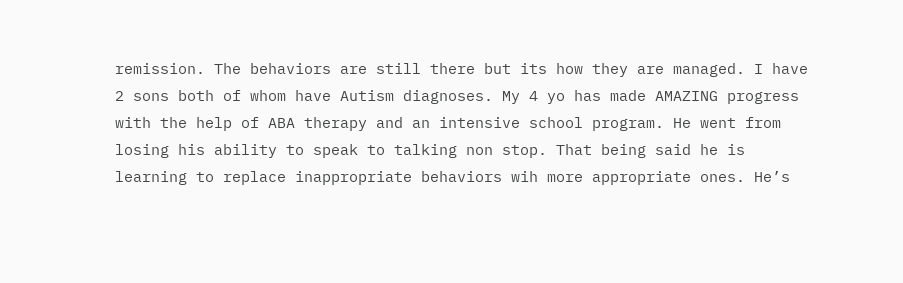remission. The behaviors are still there but its how they are managed. I have 2 sons both of whom have Autism diagnoses. My 4 yo has made AMAZING progress with the help of ABA therapy and an intensive school program. He went from losing his ability to speak to talking non stop. That being said he is learning to replace inappropriate behaviors wih more appropriate ones. He’s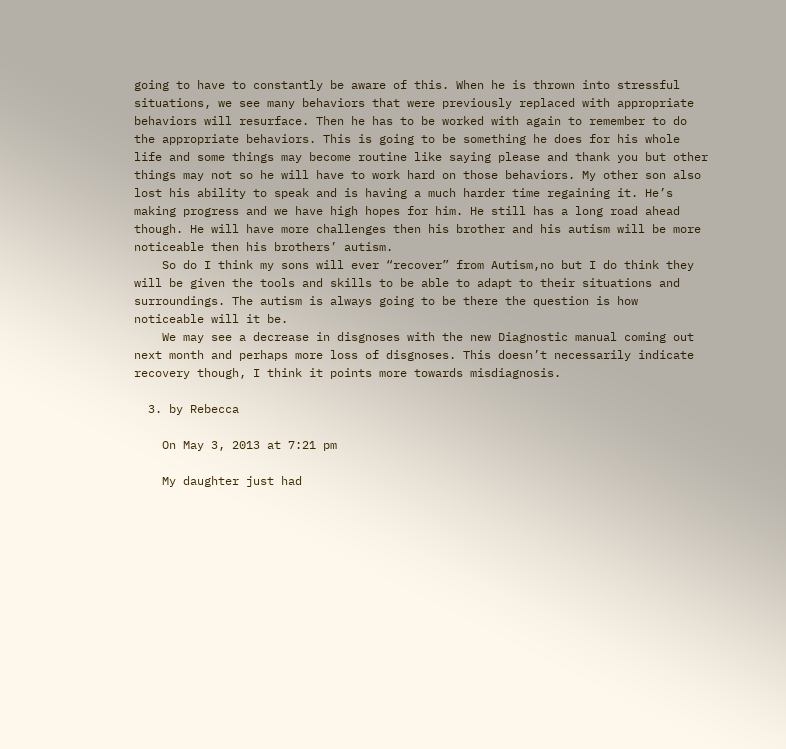going to have to constantly be aware of this. When he is thrown into stressful situations, we see many behaviors that were previously replaced with appropriate behaviors will resurface. Then he has to be worked with again to remember to do the appropriate behaviors. This is going to be something he does for his whole life and some things may become routine like saying please and thank you but other things may not so he will have to work hard on those behaviors. My other son also lost his ability to speak and is having a much harder time regaining it. He’s making progress and we have high hopes for him. He still has a long road ahead though. He will have more challenges then his brother and his autism will be more noticeable then his brothers’ autism.
    So do I think my sons will ever “recover” from Autism,no but I do think they will be given the tools and skills to be able to adapt to their situations and surroundings. The autism is always going to be there the question is how noticeable will it be.
    We may see a decrease in disgnoses with the new Diagnostic manual coming out next month and perhaps more loss of disgnoses. This doesn’t necessarily indicate recovery though, I think it points more towards misdiagnosis.

  3. by Rebecca

    On May 3, 2013 at 7:21 pm

    My daughter just had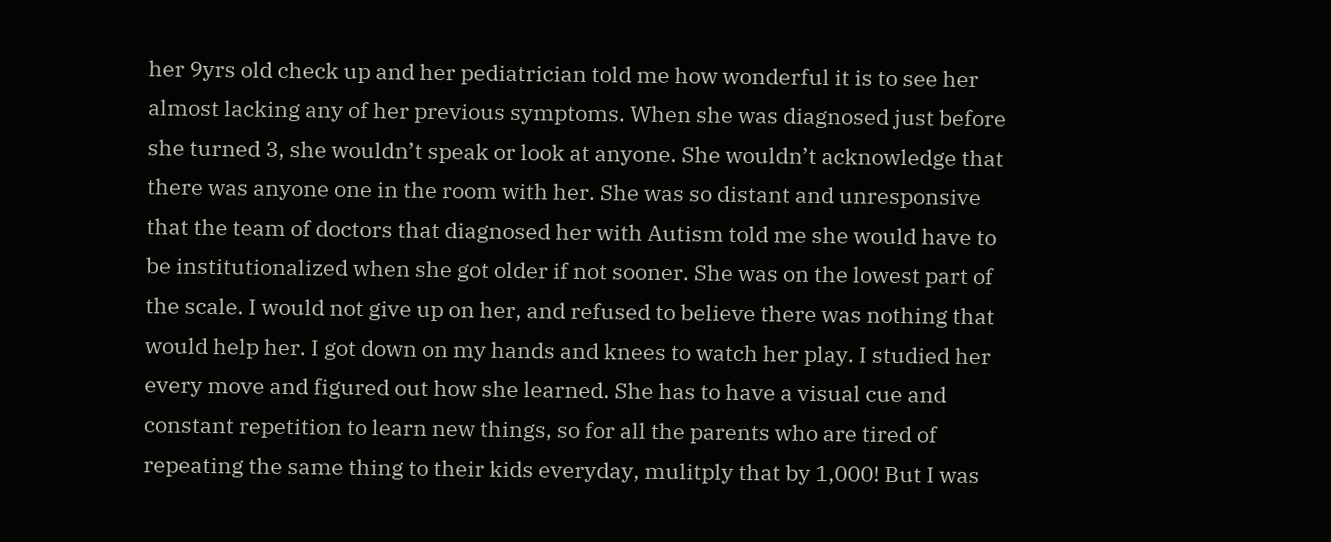her 9yrs old check up and her pediatrician told me how wonderful it is to see her almost lacking any of her previous symptoms. When she was diagnosed just before she turned 3, she wouldn’t speak or look at anyone. She wouldn’t acknowledge that there was anyone one in the room with her. She was so distant and unresponsive that the team of doctors that diagnosed her with Autism told me she would have to be institutionalized when she got older if not sooner. She was on the lowest part of the scale. I would not give up on her, and refused to believe there was nothing that would help her. I got down on my hands and knees to watch her play. I studied her every move and figured out how she learned. She has to have a visual cue and constant repetition to learn new things, so for all the parents who are tired of repeating the same thing to their kids everyday, mulitply that by 1,000! But I was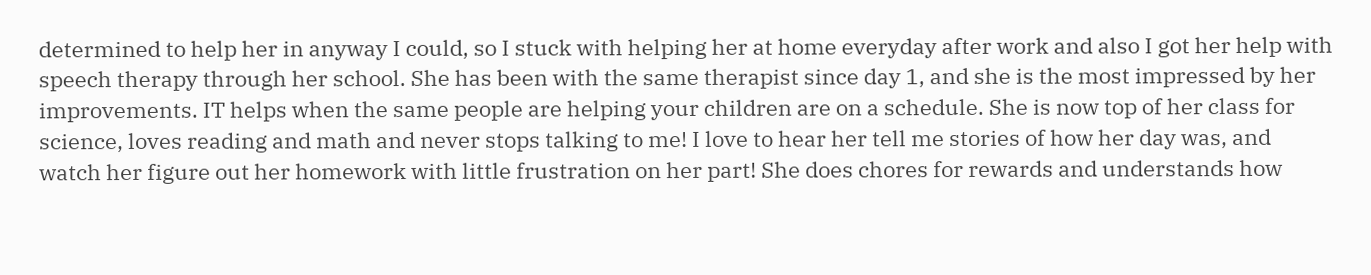determined to help her in anyway I could, so I stuck with helping her at home everyday after work and also I got her help with speech therapy through her school. She has been with the same therapist since day 1, and she is the most impressed by her improvements. IT helps when the same people are helping your children are on a schedule. She is now top of her class for science, loves reading and math and never stops talking to me! I love to hear her tell me stories of how her day was, and watch her figure out her homework with little frustration on her part! She does chores for rewards and understands how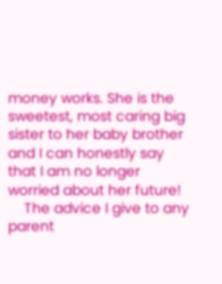money works. She is the sweetest, most caring big sister to her baby brother and I can honestly say that I am no longer worried about her future!
    The advice I give to any parent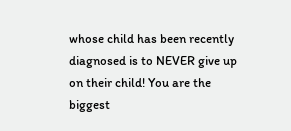whose child has been recently diagnosed is to NEVER give up on their child! You are the biggest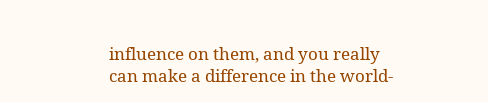influence on them, and you really can make a difference in the world-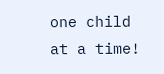one child at a time!